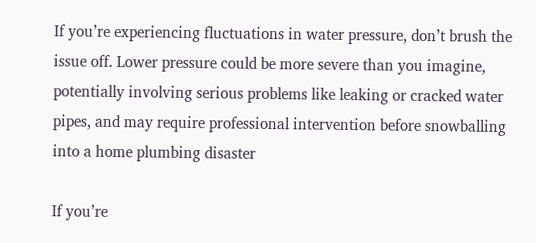If you’re experiencing fluctuations in water pressure, don’t brush the issue off. Lower pressure could be more severe than you imagine, potentially involving serious problems like leaking or cracked water pipes, and may require professional intervention before snowballing into a home plumbing disaster

If you’re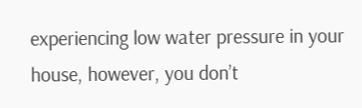experiencing low water pressure in your house, however, you don’t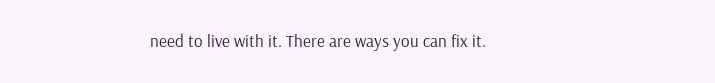need to live with it. There are ways you can fix it.